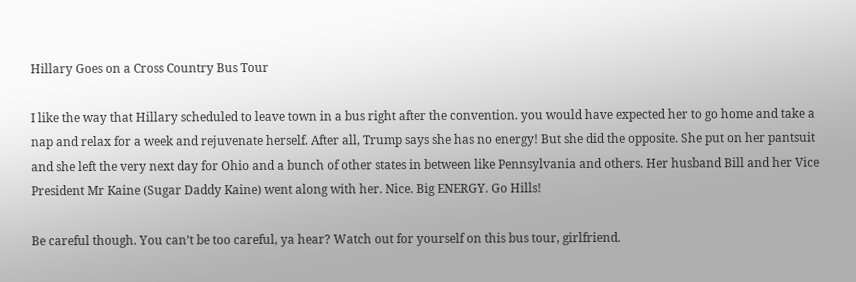Hillary Goes on a Cross Country Bus Tour

I like the way that Hillary scheduled to leave town in a bus right after the convention. you would have expected her to go home and take a nap and relax for a week and rejuvenate herself. After all, Trump says she has no energy! But she did the opposite. She put on her pantsuit and she left the very next day for Ohio and a bunch of other states in between like Pennsylvania and others. Her husband Bill and her Vice President Mr Kaine (Sugar Daddy Kaine) went along with her. Nice. Big ENERGY. Go Hills!

Be careful though. You can’t be too careful, ya hear? Watch out for yourself on this bus tour, girlfriend.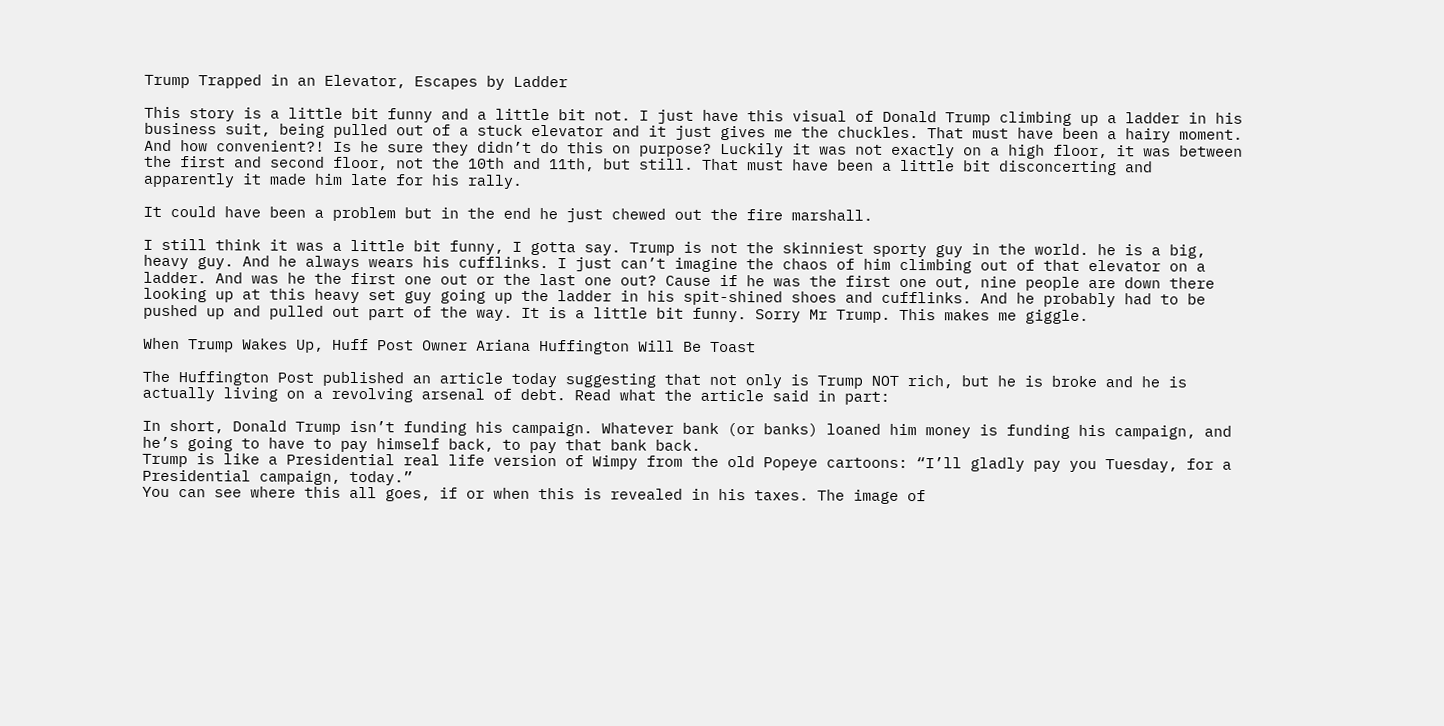Trump Trapped in an Elevator, Escapes by Ladder

This story is a little bit funny and a little bit not. I just have this visual of Donald Trump climbing up a ladder in his business suit, being pulled out of a stuck elevator and it just gives me the chuckles. That must have been a hairy moment. And how convenient?! Is he sure they didn’t do this on purpose? Luckily it was not exactly on a high floor, it was between the first and second floor, not the 10th and 11th, but still. That must have been a little bit disconcerting and apparently it made him late for his rally.

It could have been a problem but in the end he just chewed out the fire marshall.

I still think it was a little bit funny, I gotta say. Trump is not the skinniest sporty guy in the world. he is a big, heavy guy. And he always wears his cufflinks. I just can’t imagine the chaos of him climbing out of that elevator on a ladder. And was he the first one out or the last one out? Cause if he was the first one out, nine people are down there looking up at this heavy set guy going up the ladder in his spit-shined shoes and cufflinks. And he probably had to be pushed up and pulled out part of the way. It is a little bit funny. Sorry Mr Trump. This makes me giggle.

When Trump Wakes Up, Huff Post Owner Ariana Huffington Will Be Toast

The Huffington Post published an article today suggesting that not only is Trump NOT rich, but he is broke and he is actually living on a revolving arsenal of debt. Read what the article said in part:

In short, Donald Trump isn’t funding his campaign. Whatever bank (or banks) loaned him money is funding his campaign, and he’s going to have to pay himself back, to pay that bank back.
Trump is like a Presidential real life version of Wimpy from the old Popeye cartoons: “I’ll gladly pay you Tuesday, for a Presidential campaign, today.”
You can see where this all goes, if or when this is revealed in his taxes. The image of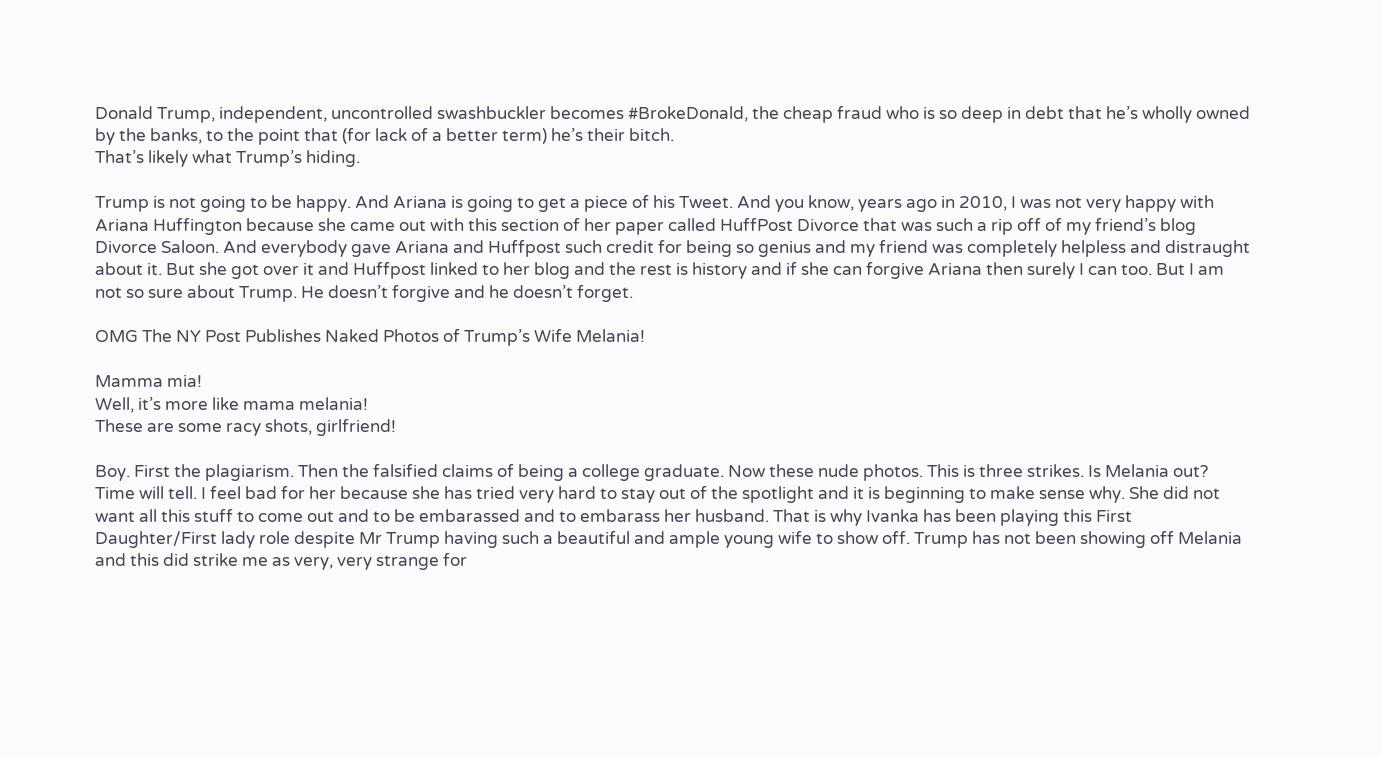Donald Trump, independent, uncontrolled swashbuckler becomes #BrokeDonald, the cheap fraud who is so deep in debt that he’s wholly owned by the banks, to the point that (for lack of a better term) he’s their bitch.
That’s likely what Trump’s hiding.

Trump is not going to be happy. And Ariana is going to get a piece of his Tweet. And you know, years ago in 2010, I was not very happy with Ariana Huffington because she came out with this section of her paper called HuffPost Divorce that was such a rip off of my friend’s blog Divorce Saloon. And everybody gave Ariana and Huffpost such credit for being so genius and my friend was completely helpless and distraught about it. But she got over it and Huffpost linked to her blog and the rest is history and if she can forgive Ariana then surely I can too. But I am not so sure about Trump. He doesn’t forgive and he doesn’t forget.

OMG The NY Post Publishes Naked Photos of Trump’s Wife Melania!

Mamma mia!
Well, it’s more like mama melania!
These are some racy shots, girlfriend!

Boy. First the plagiarism. Then the falsified claims of being a college graduate. Now these nude photos. This is three strikes. Is Melania out? Time will tell. I feel bad for her because she has tried very hard to stay out of the spotlight and it is beginning to make sense why. She did not want all this stuff to come out and to be embarassed and to embarass her husband. That is why Ivanka has been playing this First Daughter/First lady role despite Mr Trump having such a beautiful and ample young wife to show off. Trump has not been showing off Melania and this did strike me as very, very strange for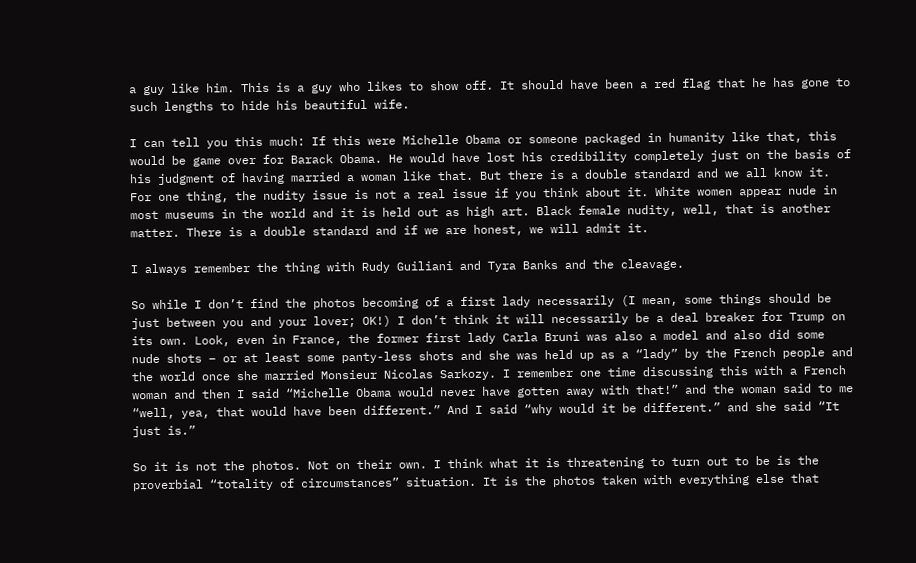a guy like him. This is a guy who likes to show off. It should have been a red flag that he has gone to such lengths to hide his beautiful wife.

I can tell you this much: If this were Michelle Obama or someone packaged in humanity like that, this would be game over for Barack Obama. He would have lost his credibility completely just on the basis of his judgment of having married a woman like that. But there is a double standard and we all know it. For one thing, the nudity issue is not a real issue if you think about it. White women appear nude in most museums in the world and it is held out as high art. Black female nudity, well, that is another matter. There is a double standard and if we are honest, we will admit it.

I always remember the thing with Rudy Guiliani and Tyra Banks and the cleavage.

So while I don’t find the photos becoming of a first lady necessarily (I mean, some things should be just between you and your lover; OK!) I don’t think it will necessarily be a deal breaker for Trump on its own. Look, even in France, the former first lady Carla Bruni was also a model and also did some nude shots – or at least some panty-less shots and she was held up as a “lady” by the French people and the world once she married Monsieur Nicolas Sarkozy. I remember one time discussing this with a French woman and then I said “Michelle Obama would never have gotten away with that!” and the woman said to me “well, yea, that would have been different.” And I said “why would it be different.” and she said “It just is.”

So it is not the photos. Not on their own. I think what it is threatening to turn out to be is the proverbial “totality of circumstances” situation. It is the photos taken with everything else that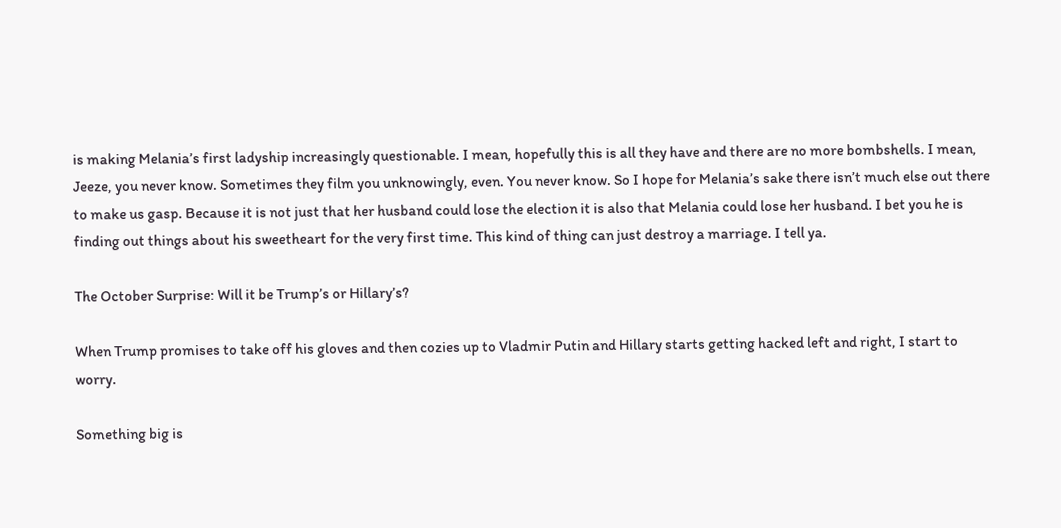is making Melania’s first ladyship increasingly questionable. I mean, hopefully this is all they have and there are no more bombshells. I mean, Jeeze, you never know. Sometimes they film you unknowingly, even. You never know. So I hope for Melania’s sake there isn’t much else out there to make us gasp. Because it is not just that her husband could lose the election it is also that Melania could lose her husband. I bet you he is finding out things about his sweetheart for the very first time. This kind of thing can just destroy a marriage. I tell ya.

The October Surprise: Will it be Trump’s or Hillary’s?

When Trump promises to take off his gloves and then cozies up to Vladmir Putin and Hillary starts getting hacked left and right, I start to worry.

Something big is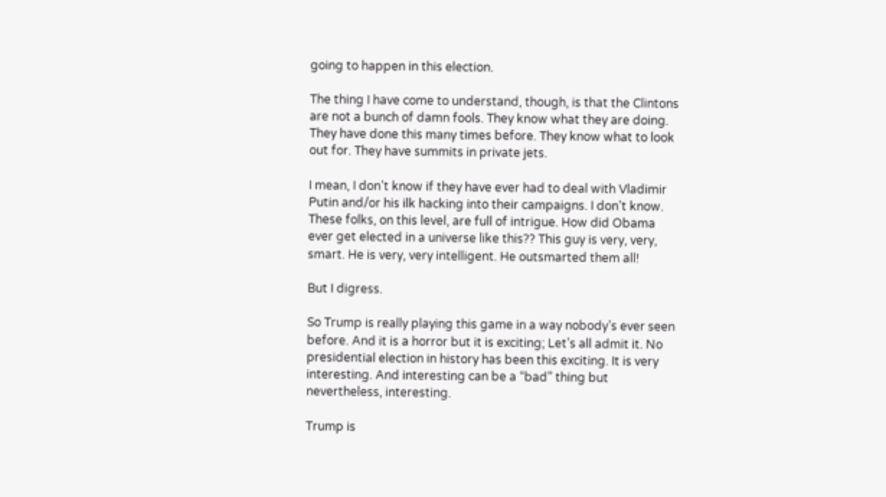going to happen in this election.

The thing I have come to understand, though, is that the Clintons are not a bunch of damn fools. They know what they are doing. They have done this many times before. They know what to look out for. They have summits in private jets.

I mean, I don’t know if they have ever had to deal with Vladimir Putin and/or his ilk hacking into their campaigns. I don’t know. These folks, on this level, are full of intrigue. How did Obama ever get elected in a universe like this?? This guy is very, very, smart. He is very, very intelligent. He outsmarted them all!

But I digress.

So Trump is really playing this game in a way nobody’s ever seen before. And it is a horror but it is exciting; Let’s all admit it. No presidential election in history has been this exciting. It is very interesting. And interesting can be a “bad” thing but nevertheless, interesting.

Trump is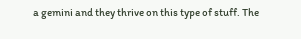a gemini and they thrive on this type of stuff. The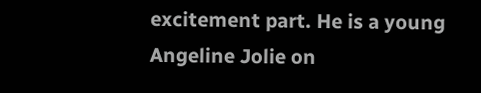excitement part. He is a young Angeline Jolie on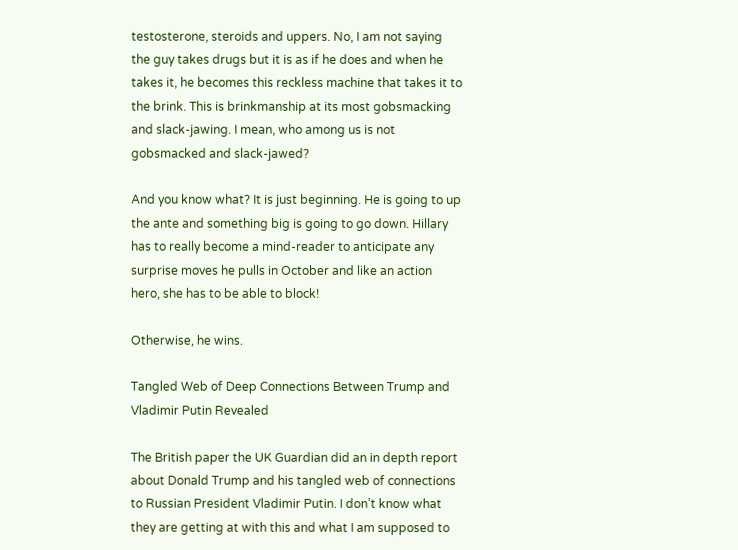testosterone, steroids and uppers. No, I am not saying the guy takes drugs but it is as if he does and when he takes it, he becomes this reckless machine that takes it to the brink. This is brinkmanship at its most gobsmacking and slack-jawing. I mean, who among us is not gobsmacked and slack-jawed?

And you know what? It is just beginning. He is going to up the ante and something big is going to go down. Hillary has to really become a mind-reader to anticipate any surprise moves he pulls in October and like an action hero, she has to be able to block!

Otherwise, he wins.

Tangled Web of Deep Connections Between Trump and Vladimir Putin Revealed

The British paper the UK Guardian did an in depth report about Donald Trump and his tangled web of connections to Russian President Vladimir Putin. I don’t know what they are getting at with this and what I am supposed to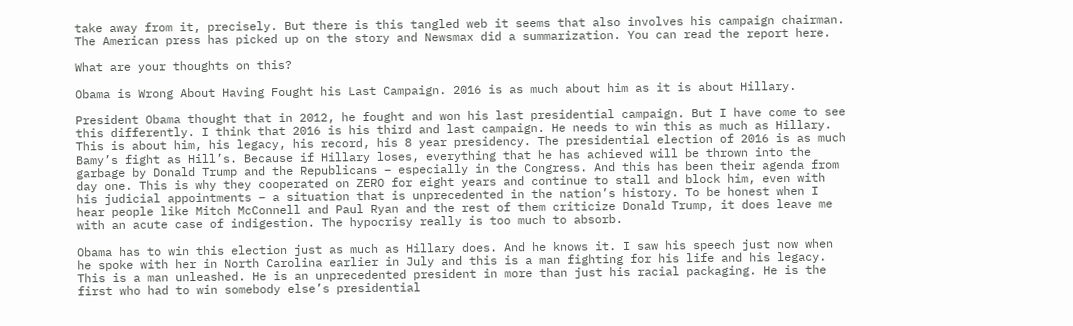take away from it, precisely. But there is this tangled web it seems that also involves his campaign chairman. The American press has picked up on the story and Newsmax did a summarization. You can read the report here.

What are your thoughts on this?

Obama is Wrong About Having Fought his Last Campaign. 2016 is as much about him as it is about Hillary.

President Obama thought that in 2012, he fought and won his last presidential campaign. But I have come to see this differently. I think that 2016 is his third and last campaign. He needs to win this as much as Hillary. This is about him, his legacy, his record, his 8 year presidency. The presidential election of 2016 is as much Bamy’s fight as Hill’s. Because if Hillary loses, everything that he has achieved will be thrown into the garbage by Donald Trump and the Republicans – especially in the Congress. And this has been their agenda from day one. This is why they cooperated on ZERO for eight years and continue to stall and block him, even with his judicial appointments – a situation that is unprecedented in the nation’s history. To be honest when I hear people like Mitch McConnell and Paul Ryan and the rest of them criticize Donald Trump, it does leave me with an acute case of indigestion. The hypocrisy really is too much to absorb.

Obama has to win this election just as much as Hillary does. And he knows it. I saw his speech just now when he spoke with her in North Carolina earlier in July and this is a man fighting for his life and his legacy. This is a man unleashed. He is an unprecedented president in more than just his racial packaging. He is the first who had to win somebody else’s presidential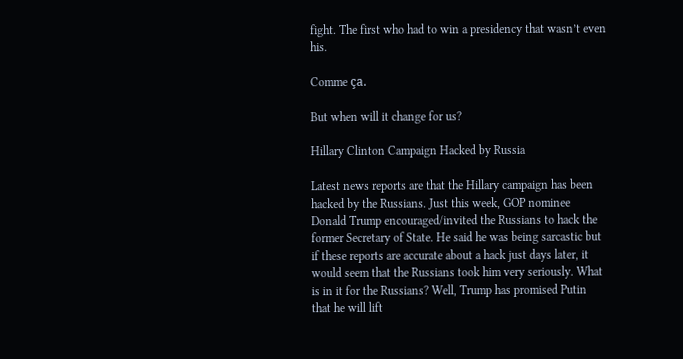fight. The first who had to win a presidency that wasn’t even his.

Comme ça.

But when will it change for us?

Hillary Clinton Campaign Hacked by Russia

Latest news reports are that the Hillary campaign has been hacked by the Russians. Just this week, GOP nominee Donald Trump encouraged/invited the Russians to hack the former Secretary of State. He said he was being sarcastic but if these reports are accurate about a hack just days later, it would seem that the Russians took him very seriously. What is in it for the Russians? Well, Trump has promised Putin that he will lift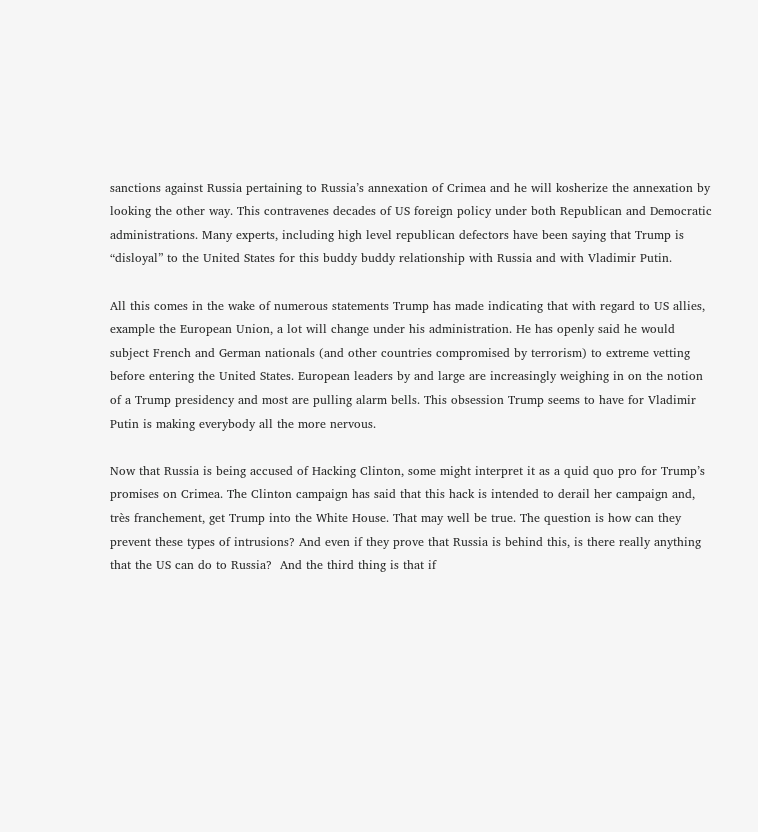sanctions against Russia pertaining to Russia’s annexation of Crimea and he will kosherize the annexation by looking the other way. This contravenes decades of US foreign policy under both Republican and Democratic administrations. Many experts, including high level republican defectors have been saying that Trump is “disloyal” to the United States for this buddy buddy relationship with Russia and with Vladimir Putin.

All this comes in the wake of numerous statements Trump has made indicating that with regard to US allies, example the European Union, a lot will change under his administration. He has openly said he would subject French and German nationals (and other countries compromised by terrorism) to extreme vetting before entering the United States. European leaders by and large are increasingly weighing in on the notion of a Trump presidency and most are pulling alarm bells. This obsession Trump seems to have for Vladimir Putin is making everybody all the more nervous.

Now that Russia is being accused of Hacking Clinton, some might interpret it as a quid quo pro for Trump’s promises on Crimea. The Clinton campaign has said that this hack is intended to derail her campaign and, très franchement, get Trump into the White House. That may well be true. The question is how can they prevent these types of intrusions? And even if they prove that Russia is behind this, is there really anything that the US can do to Russia?  And the third thing is that if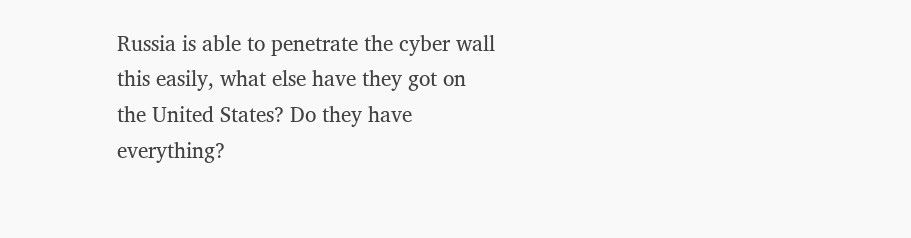Russia is able to penetrate the cyber wall this easily, what else have they got on the United States? Do they have everything?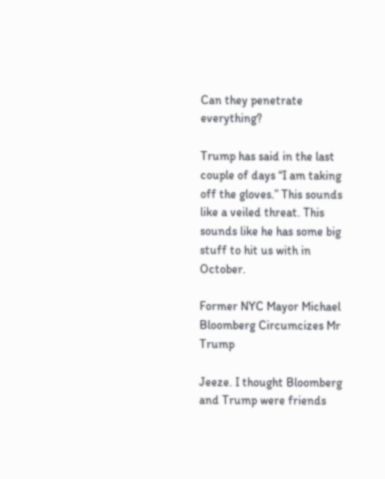Can they penetrate everything?

Trump has said in the last couple of days “I am taking off the gloves.” This sounds like a veiled threat. This sounds like he has some big stuff to hit us with in October.

Former NYC Mayor Michael Bloomberg Circumcizes Mr Trump

Jeeze. I thought Bloomberg and Trump were friends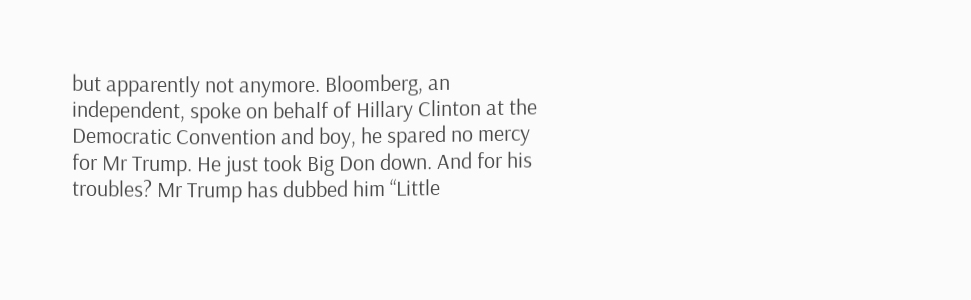but apparently not anymore. Bloomberg, an independent, spoke on behalf of Hillary Clinton at the Democratic Convention and boy, he spared no mercy for Mr Trump. He just took Big Don down. And for his troubles? Mr Trump has dubbed him “Little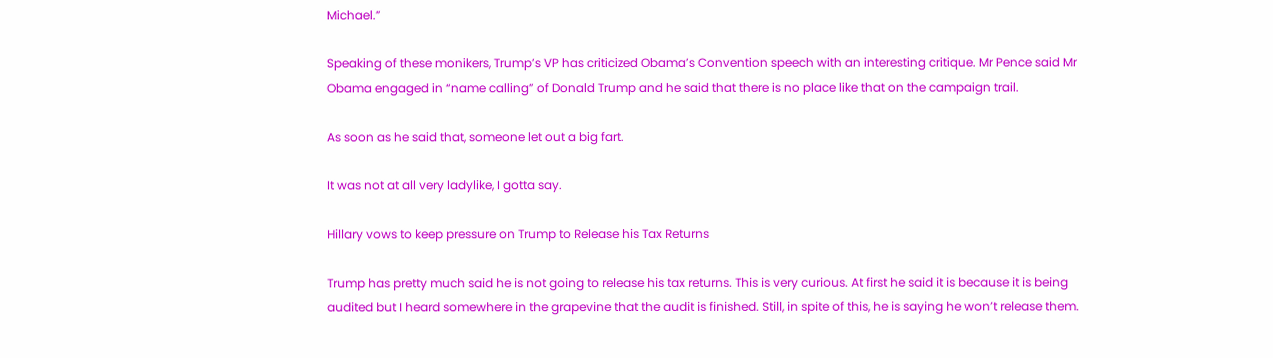Michael.”

Speaking of these monikers, Trump’s VP has criticized Obama’s Convention speech with an interesting critique. Mr Pence said Mr Obama engaged in “name calling” of Donald Trump and he said that there is no place like that on the campaign trail.

As soon as he said that, someone let out a big fart.

It was not at all very ladylike, I gotta say.

Hillary vows to keep pressure on Trump to Release his Tax Returns

Trump has pretty much said he is not going to release his tax returns. This is very curious. At first he said it is because it is being audited but I heard somewhere in the grapevine that the audit is finished. Still, in spite of this, he is saying he won’t release them.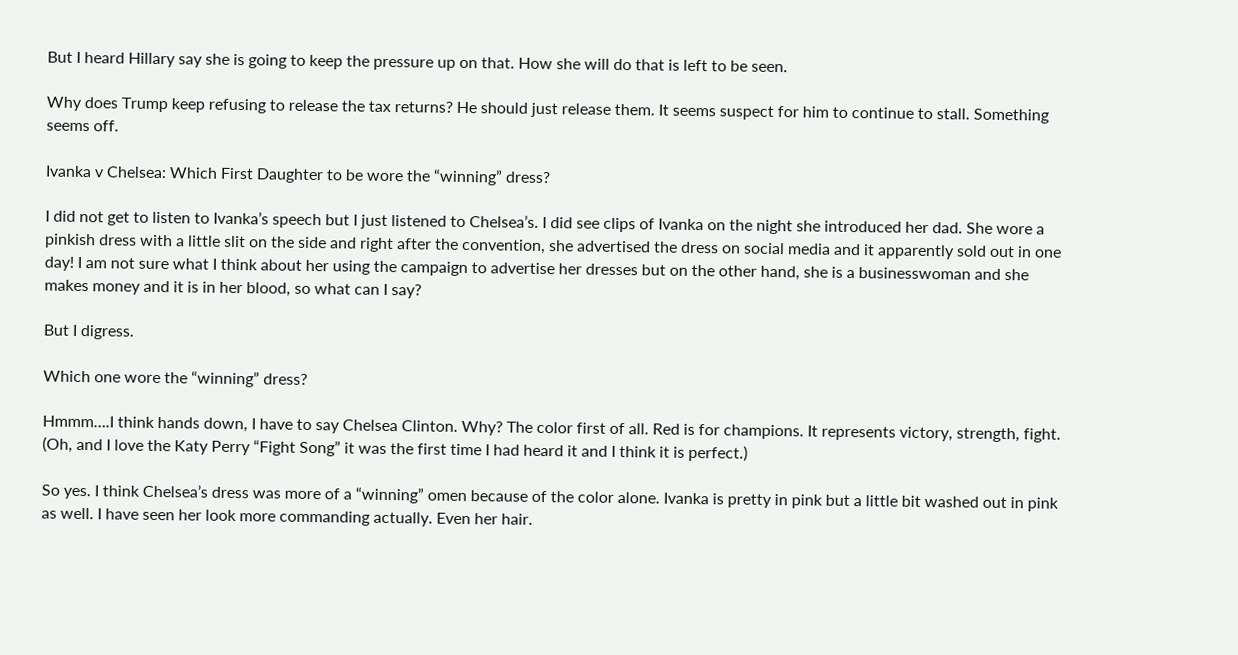But I heard Hillary say she is going to keep the pressure up on that. How she will do that is left to be seen.

Why does Trump keep refusing to release the tax returns? He should just release them. It seems suspect for him to continue to stall. Something seems off.

Ivanka v Chelsea: Which First Daughter to be wore the “winning” dress?

I did not get to listen to Ivanka’s speech but I just listened to Chelsea’s. I did see clips of Ivanka on the night she introduced her dad. She wore a pinkish dress with a little slit on the side and right after the convention, she advertised the dress on social media and it apparently sold out in one day! I am not sure what I think about her using the campaign to advertise her dresses but on the other hand, she is a businesswoman and she makes money and it is in her blood, so what can I say?

But I digress.

Which one wore the “winning” dress?

Hmmm….I think hands down, I have to say Chelsea Clinton. Why? The color first of all. Red is for champions. It represents victory, strength, fight. (Oh, and I love the Katy Perry “Fight Song” it was the first time I had heard it and I think it is perfect.)

So yes. I think Chelsea’s dress was more of a “winning” omen because of the color alone. Ivanka is pretty in pink but a little bit washed out in pink as well. I have seen her look more commanding actually. Even her hair.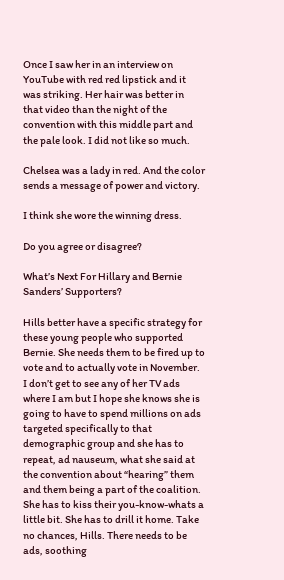Once I saw her in an interview on YouTube with red red lipstick and it was striking. Her hair was better in that video than the night of the convention with this middle part and the pale look. I did not like so much.

Chelsea was a lady in red. And the color sends a message of power and victory.

I think she wore the winning dress.

Do you agree or disagree?

What’s Next For Hillary and Bernie Sanders’ Supporters?

Hills better have a specific strategy for these young people who supported Bernie. She needs them to be fired up to vote and to actually vote in November. I don’t get to see any of her TV ads where I am but I hope she knows she is going to have to spend millions on ads targeted specifically to that demographic group and she has to repeat, ad nauseum, what she said at the convention about “hearing” them and them being a part of the coalition. She has to kiss their you-know-whats a little bit. She has to drill it home. Take no chances, Hills. There needs to be ads, soothing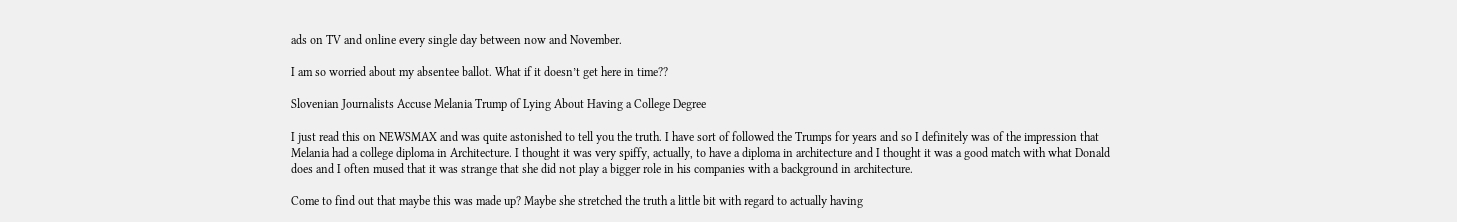ads on TV and online every single day between now and November.

I am so worried about my absentee ballot. What if it doesn’t get here in time??

Slovenian Journalists Accuse Melania Trump of Lying About Having a College Degree

I just read this on NEWSMAX and was quite astonished to tell you the truth. I have sort of followed the Trumps for years and so I definitely was of the impression that Melania had a college diploma in Architecture. I thought it was very spiffy, actually, to have a diploma in architecture and I thought it was a good match with what Donald does and I often mused that it was strange that she did not play a bigger role in his companies with a background in architecture.

Come to find out that maybe this was made up? Maybe she stretched the truth a little bit with regard to actually having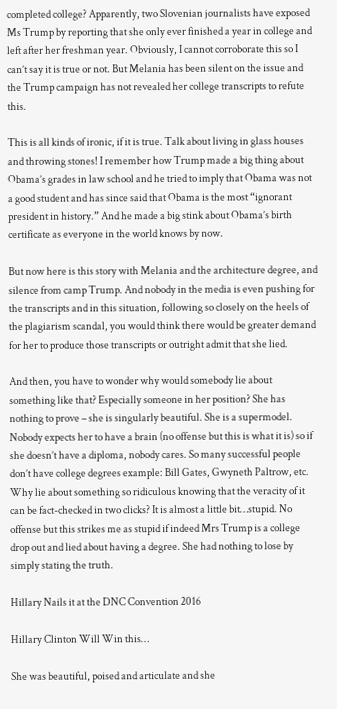completed college? Apparently, two Slovenian journalists have exposed Ms Trump by reporting that she only ever finished a year in college and left after her freshman year. Obviously, I cannot corroborate this so I can’t say it is true or not. But Melania has been silent on the issue and the Trump campaign has not revealed her college transcripts to refute this.

This is all kinds of ironic, if it is true. Talk about living in glass houses and throwing stones! I remember how Trump made a big thing about Obama’s grades in law school and he tried to imply that Obama was not a good student and has since said that Obama is the most “ignorant president in history.” And he made a big stink about Obama’s birth certificate as everyone in the world knows by now.

But now here is this story with Melania and the architecture degree, and silence from camp Trump. And nobody in the media is even pushing for the transcripts and in this situation, following so closely on the heels of the plagiarism scandal, you would think there would be greater demand for her to produce those transcripts or outright admit that she lied.

And then, you have to wonder why would somebody lie about something like that? Especially someone in her position? She has nothing to prove – she is singularly beautiful. She is a supermodel. Nobody expects her to have a brain (no offense but this is what it is) so if she doesn’t have a diploma, nobody cares. So many successful people don’t have college degrees example: Bill Gates, Gwyneth Paltrow, etc. Why lie about something so ridiculous knowing that the veracity of it can be fact-checked in two clicks? It is almost a little bit…stupid. No offense but this strikes me as stupid if indeed Mrs Trump is a college drop out and lied about having a degree. She had nothing to lose by simply stating the truth.

Hillary Nails it at the DNC Convention 2016

Hillary Clinton Will Win this…

She was beautiful, poised and articulate and she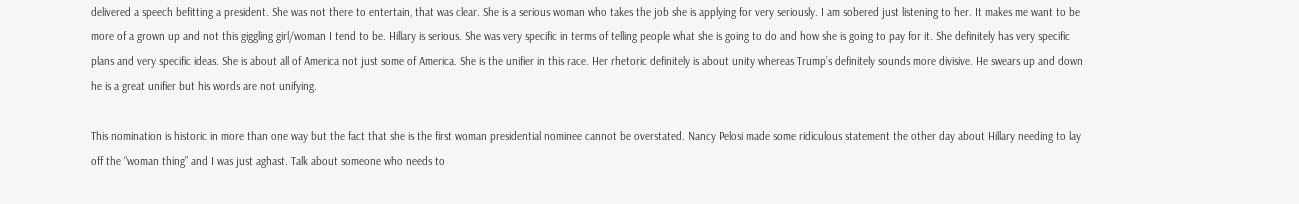delivered a speech befitting a president. She was not there to entertain, that was clear. She is a serious woman who takes the job she is applying for very seriously. I am sobered just listening to her. It makes me want to be more of a grown up and not this giggling girl/woman I tend to be. Hillary is serious. She was very specific in terms of telling people what she is going to do and how she is going to pay for it. She definitely has very specific plans and very specific ideas. She is about all of America not just some of America. She is the unifier in this race. Her rhetoric definitely is about unity whereas Trump’s definitely sounds more divisive. He swears up and down he is a great unifier but his words are not unifying.

This nomination is historic in more than one way but the fact that she is the first woman presidential nominee cannot be overstated. Nancy Pelosi made some ridiculous statement the other day about Hillary needing to lay off the “woman thing” and I was just aghast. Talk about someone who needs to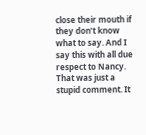close their mouth if they don’t know what to say. And I say this with all due respect to Nancy. That was just a stupid comment. It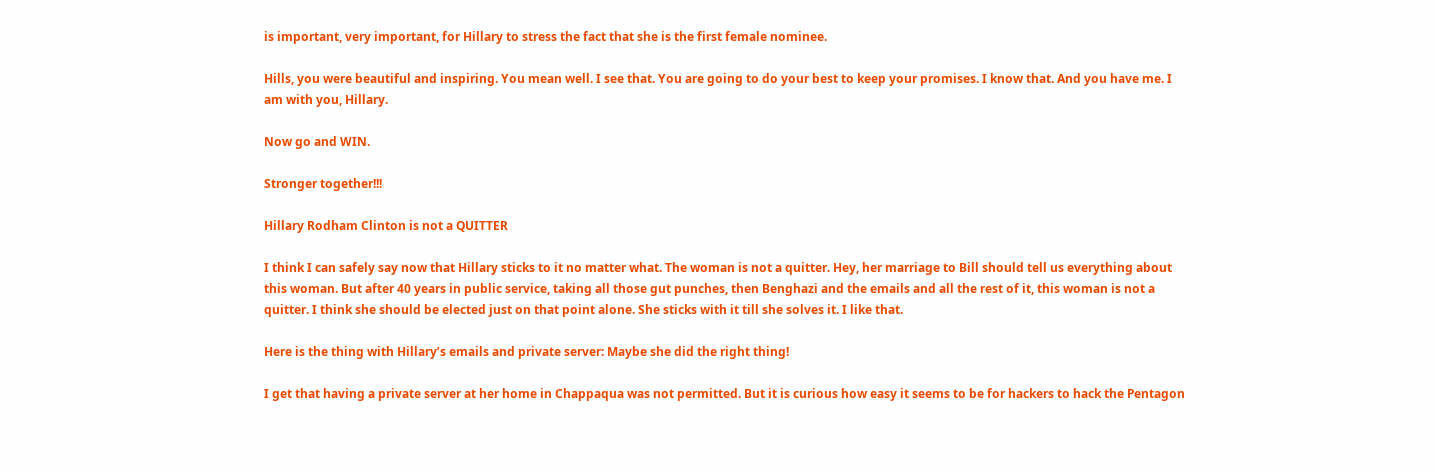is important, very important, for Hillary to stress the fact that she is the first female nominee.

Hills, you were beautiful and inspiring. You mean well. I see that. You are going to do your best to keep your promises. I know that. And you have me. I am with you, Hillary.

Now go and WIN.

Stronger together!!!

Hillary Rodham Clinton is not a QUITTER

I think I can safely say now that Hillary sticks to it no matter what. The woman is not a quitter. Hey, her marriage to Bill should tell us everything about this woman. But after 40 years in public service, taking all those gut punches, then Benghazi and the emails and all the rest of it, this woman is not a quitter. I think she should be elected just on that point alone. She sticks with it till she solves it. I like that.

Here is the thing with Hillary’s emails and private server: Maybe she did the right thing!

I get that having a private server at her home in Chappaqua was not permitted. But it is curious how easy it seems to be for hackers to hack the Pentagon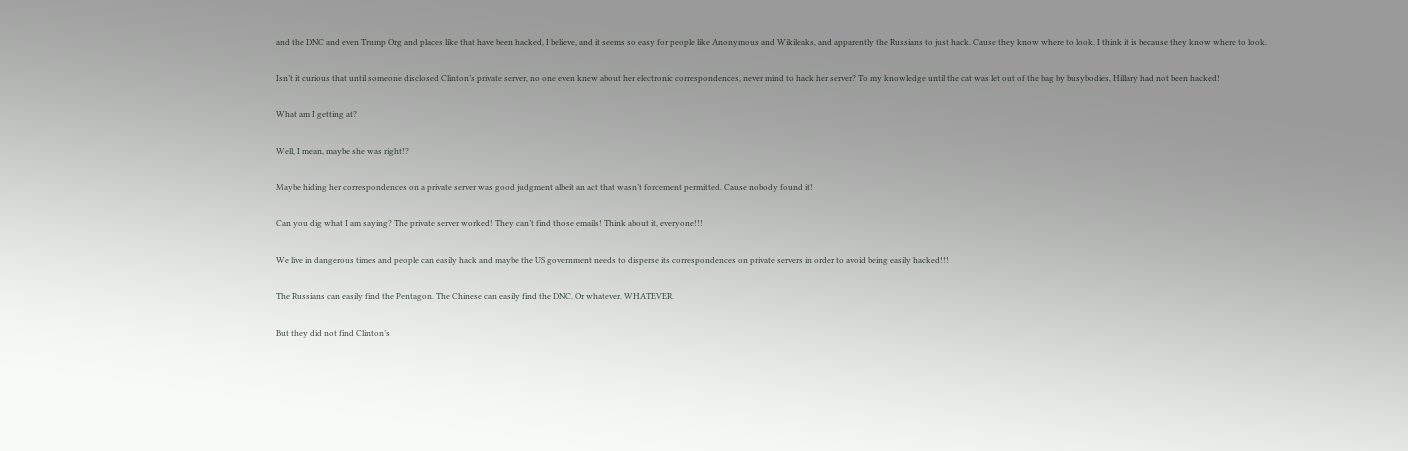and the DNC and even Trump Org and places like that have been hacked, I believe, and it seems so easy for people like Anonymous and Wikileaks, and apparently the Russians to just hack. Cause they know where to look. I think it is because they know where to look.

Isn’t it curious that until someone disclosed Clinton’s private server, no one even knew about her electronic correspondences, never mind to hack her server? To my knowledge until the cat was let out of the bag by busybodies, Hillary had not been hacked!

What am I getting at?

Well, I mean, maybe she was right!?

Maybe hiding her correspondences on a private server was good judgment albeit an act that wasn’t forcement permitted. Cause nobody found it!

Can you dig what I am saying? The private server worked! They can’t find those emails! Think about it, everyone!!!

We live in dangerous times and people can easily hack and maybe the US government needs to disperse its correspondences on private servers in order to avoid being easily hacked!!!

The Russians can easily find the Pentagon. The Chinese can easily find the DNC. Or whatever. WHATEVER.

But they did not find Clinton’s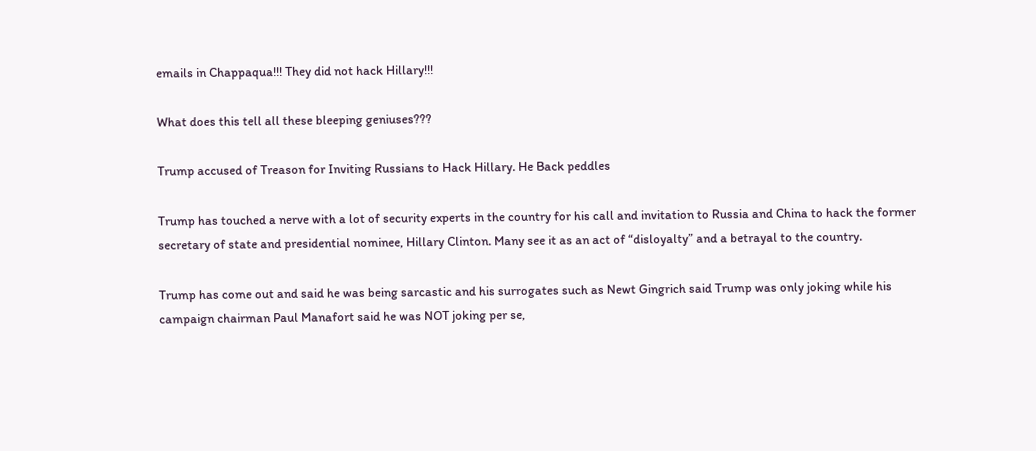emails in Chappaqua!!! They did not hack Hillary!!!

What does this tell all these bleeping geniuses???

Trump accused of Treason for Inviting Russians to Hack Hillary. He Back peddles

Trump has touched a nerve with a lot of security experts in the country for his call and invitation to Russia and China to hack the former secretary of state and presidential nominee, Hillary Clinton. Many see it as an act of “disloyalty” and a betrayal to the country.

Trump has come out and said he was being sarcastic and his surrogates such as Newt Gingrich said Trump was only joking while his campaign chairman Paul Manafort said he was NOT joking per se,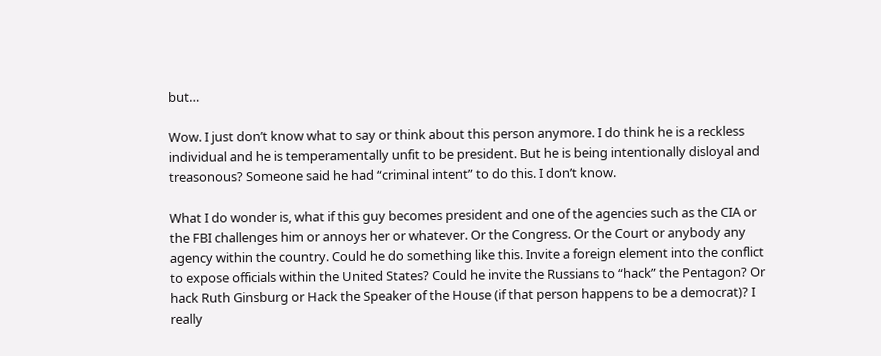but…

Wow. I just don’t know what to say or think about this person anymore. I do think he is a reckless individual and he is temperamentally unfit to be president. But he is being intentionally disloyal and treasonous? Someone said he had “criminal intent” to do this. I don’t know.

What I do wonder is, what if this guy becomes president and one of the agencies such as the CIA or the FBI challenges him or annoys her or whatever. Or the Congress. Or the Court or anybody any agency within the country. Could he do something like this. Invite a foreign element into the conflict to expose officials within the United States? Could he invite the Russians to “hack” the Pentagon? Or hack Ruth Ginsburg or Hack the Speaker of the House (if that person happens to be a democrat)? I really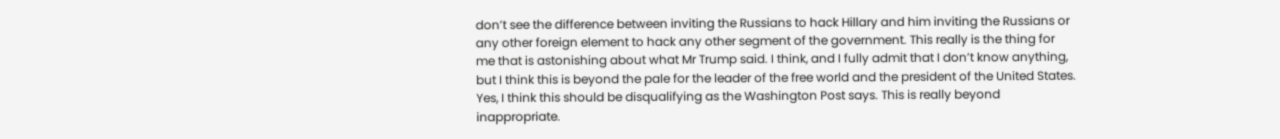don’t see the difference between inviting the Russians to hack Hillary and him inviting the Russians or any other foreign element to hack any other segment of the government. This really is the thing for me that is astonishing about what Mr Trump said. I think, and I fully admit that I don’t know anything, but I think this is beyond the pale for the leader of the free world and the president of the United States. Yes, I think this should be disqualifying as the Washington Post says. This is really beyond inappropriate.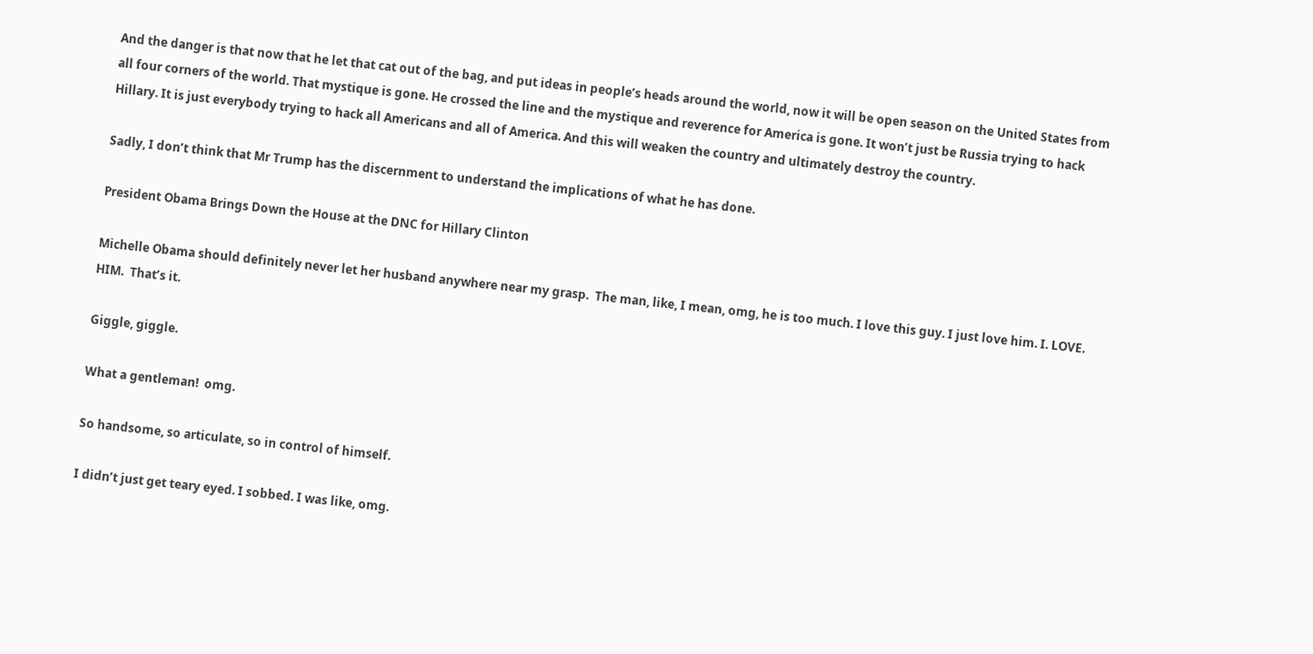And the danger is that now that he let that cat out of the bag, and put ideas in people’s heads around the world, now it will be open season on the United States from all four corners of the world. That mystique is gone. He crossed the line and the mystique and reverence for America is gone. It won’t just be Russia trying to hack Hillary. It is just everybody trying to hack all Americans and all of America. And this will weaken the country and ultimately destroy the country.

Sadly, I don’t think that Mr Trump has the discernment to understand the implications of what he has done.

President Obama Brings Down the House at the DNC for Hillary Clinton

Michelle Obama should definitely never let her husband anywhere near my grasp.  The man, like, I mean, omg, he is too much. I love this guy. I just love him. I. LOVE. HIM.  That’s it.

Giggle, giggle.

What a gentleman!  omg.

So handsome, so articulate, so in control of himself.

I didn’t just get teary eyed. I sobbed. I was like, omg.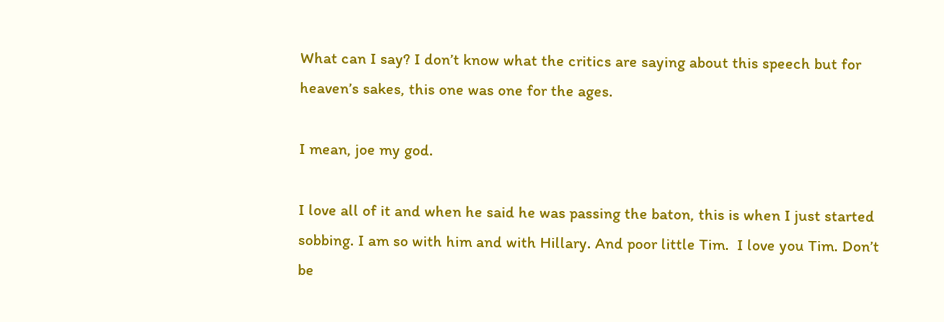What can I say? I don’t know what the critics are saying about this speech but for heaven’s sakes, this one was one for the ages.

I mean, joe my god.

I love all of it and when he said he was passing the baton, this is when I just started sobbing. I am so with him and with Hillary. And poor little Tim.  I love you Tim. Don’t be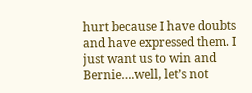hurt because I have doubts and have expressed them. I just want us to win and Bernie….well, let’s not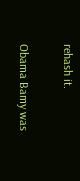rehash it.

Obama Bamy was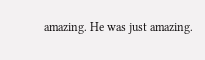amazing. He was just amazing.